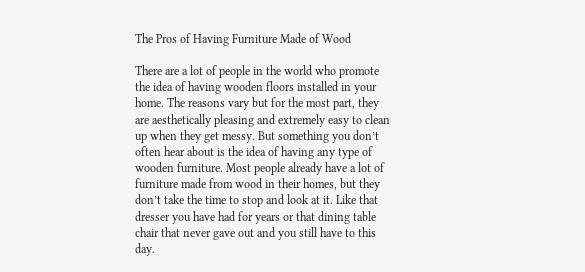The Pros of Having Furniture Made of Wood

There are a lot of people in the world who promote the idea of having wooden floors installed in your home. The reasons vary but for the most part, they are aesthetically pleasing and extremely easy to clean up when they get messy. But something you don’t often hear about is the idea of having any type of wooden furniture. Most people already have a lot of furniture made from wood in their homes, but they don’t take the time to stop and look at it. Like that dresser you have had for years or that dining table chair that never gave out and you still have to this day.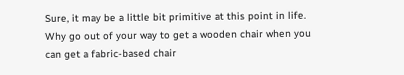Sure, it may be a little bit primitive at this point in life. Why go out of your way to get a wooden chair when you can get a fabric-based chair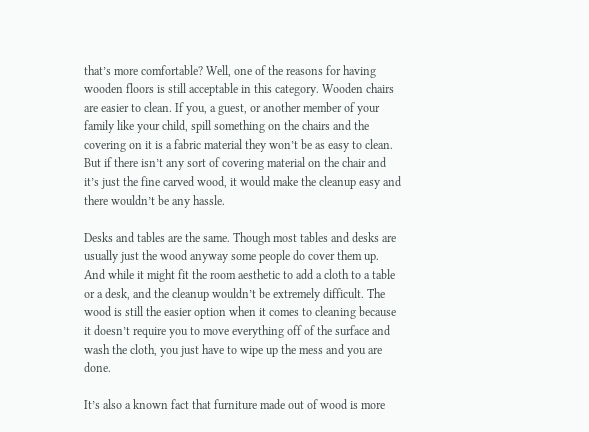that’s more comfortable? Well, one of the reasons for having wooden floors is still acceptable in this category. Wooden chairs are easier to clean. If you, a guest, or another member of your family like your child, spill something on the chairs and the covering on it is a fabric material they won’t be as easy to clean. But if there isn’t any sort of covering material on the chair and it’s just the fine carved wood, it would make the cleanup easy and there wouldn’t be any hassle.

Desks and tables are the same. Though most tables and desks are usually just the wood anyway some people do cover them up. And while it might fit the room aesthetic to add a cloth to a table or a desk, and the cleanup wouldn’t be extremely difficult. The wood is still the easier option when it comes to cleaning because it doesn’t require you to move everything off of the surface and wash the cloth, you just have to wipe up the mess and you are done.

It’s also a known fact that furniture made out of wood is more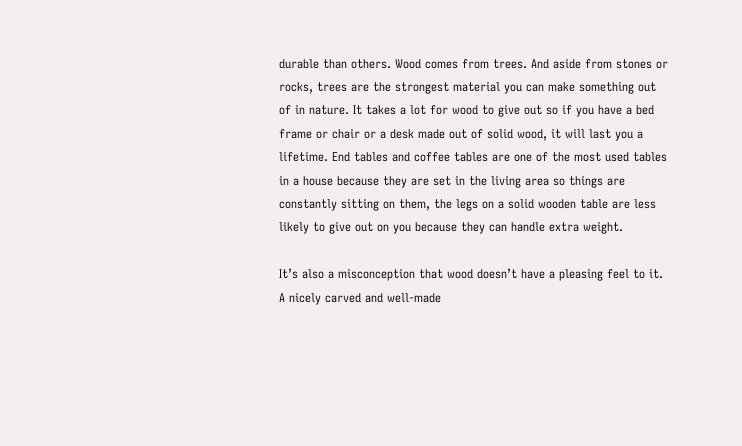durable than others. Wood comes from trees. And aside from stones or rocks, trees are the strongest material you can make something out of in nature. It takes a lot for wood to give out so if you have a bed frame or chair or a desk made out of solid wood, it will last you a lifetime. End tables and coffee tables are one of the most used tables in a house because they are set in the living area so things are constantly sitting on them, the legs on a solid wooden table are less likely to give out on you because they can handle extra weight.

It’s also a misconception that wood doesn’t have a pleasing feel to it. A nicely carved and well-made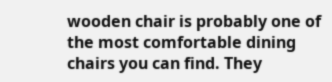wooden chair is probably one of the most comfortable dining chairs you can find. They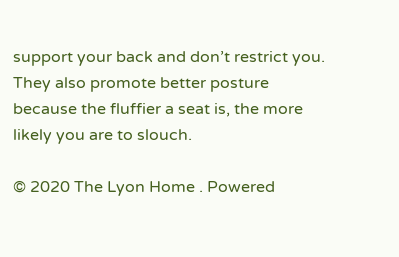support your back and don’t restrict you. They also promote better posture because the fluffier a seat is, the more likely you are to slouch.

© 2020 The Lyon Home . Powered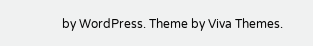by WordPress. Theme by Viva Themes.